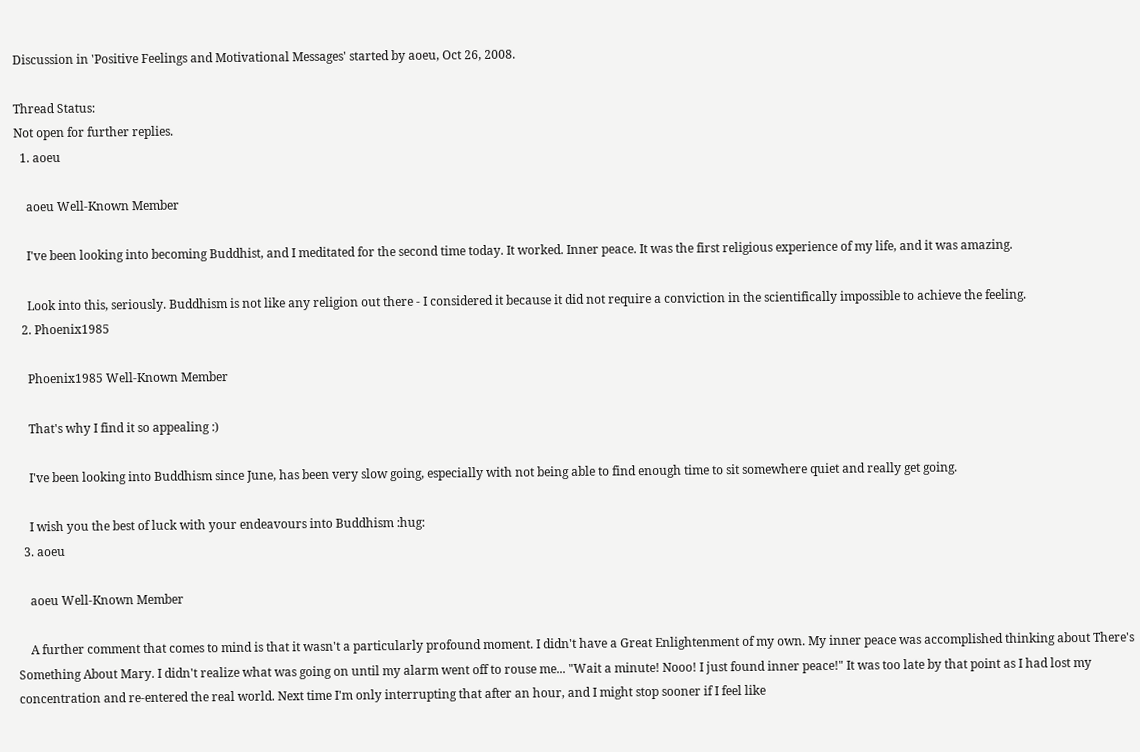Discussion in 'Positive Feelings and Motivational Messages' started by aoeu, Oct 26, 2008.

Thread Status:
Not open for further replies.
  1. aoeu

    aoeu Well-Known Member

    I've been looking into becoming Buddhist, and I meditated for the second time today. It worked. Inner peace. It was the first religious experience of my life, and it was amazing.

    Look into this, seriously. Buddhism is not like any religion out there - I considered it because it did not require a conviction in the scientifically impossible to achieve the feeling.
  2. Phoenix1985

    Phoenix1985 Well-Known Member

    That's why I find it so appealing :)

    I've been looking into Buddhism since June, has been very slow going, especially with not being able to find enough time to sit somewhere quiet and really get going.

    I wish you the best of luck with your endeavours into Buddhism :hug:
  3. aoeu

    aoeu Well-Known Member

    A further comment that comes to mind is that it wasn't a particularly profound moment. I didn't have a Great Enlightenment of my own. My inner peace was accomplished thinking about There's Something About Mary. I didn't realize what was going on until my alarm went off to rouse me... "Wait a minute! Nooo! I just found inner peace!" It was too late by that point as I had lost my concentration and re-entered the real world. Next time I'm only interrupting that after an hour, and I might stop sooner if I feel like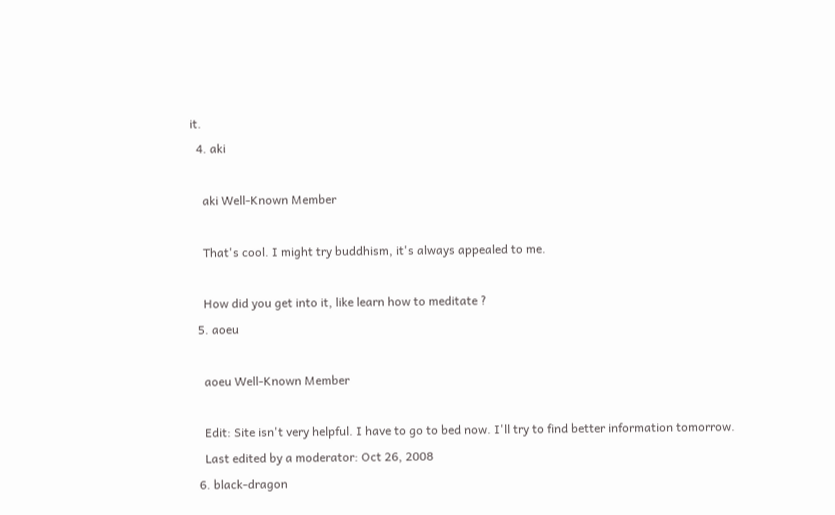it.
  4. aki

    aki Well-Known Member

    That's cool. I might try buddhism, it's always appealed to me.

    How did you get into it, like learn how to meditate ?
  5. aoeu

    aoeu Well-Known Member

    Edit: Site isn't very helpful. I have to go to bed now. I'll try to find better information tomorrow.
    Last edited by a moderator: Oct 26, 2008
  6. black-dragon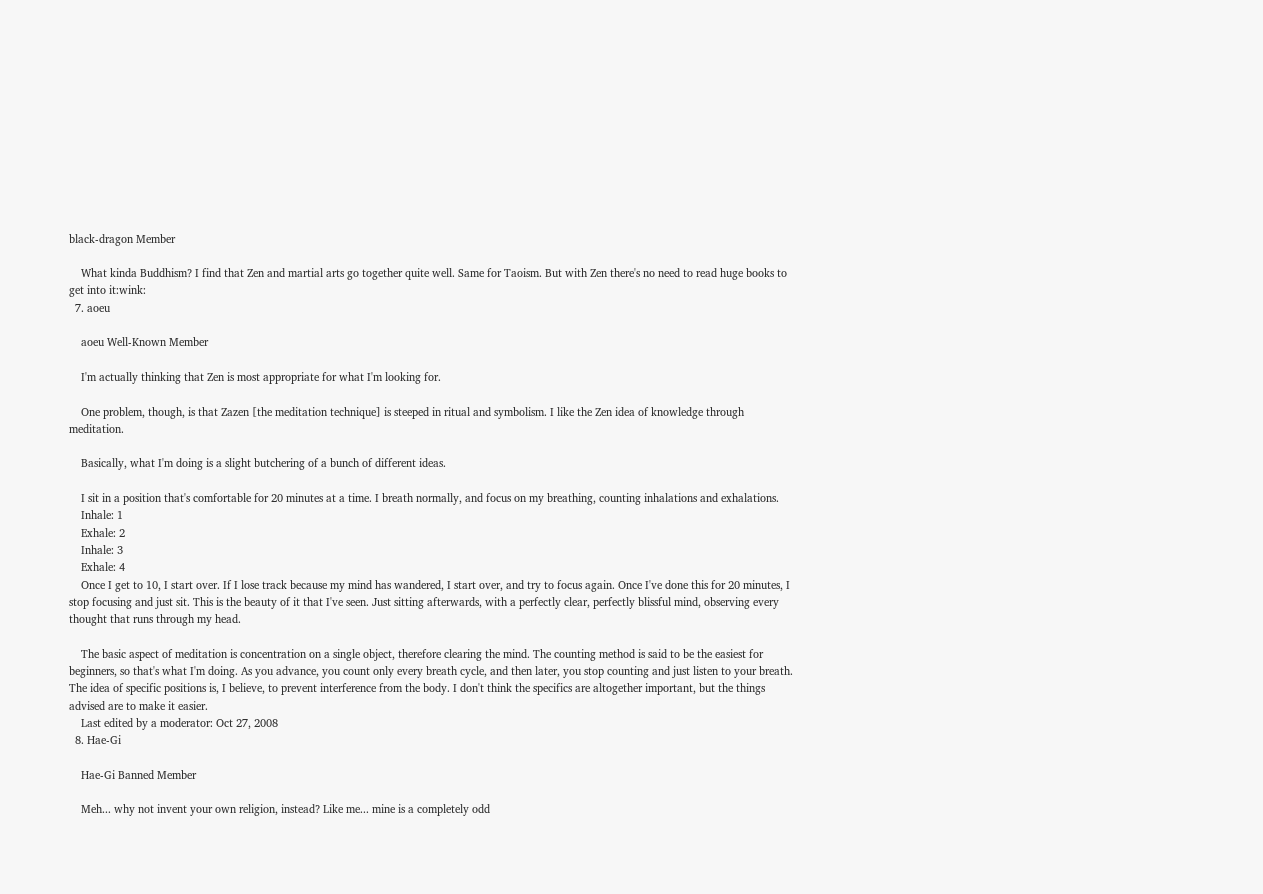black-dragon Member

    What kinda Buddhism? I find that Zen and martial arts go together quite well. Same for Taoism. But with Zen there's no need to read huge books to get into it:wink:
  7. aoeu

    aoeu Well-Known Member

    I'm actually thinking that Zen is most appropriate for what I'm looking for.

    One problem, though, is that Zazen [the meditation technique] is steeped in ritual and symbolism. I like the Zen idea of knowledge through meditation.

    Basically, what I'm doing is a slight butchering of a bunch of different ideas.

    I sit in a position that's comfortable for 20 minutes at a time. I breath normally, and focus on my breathing, counting inhalations and exhalations.
    Inhale: 1
    Exhale: 2
    Inhale: 3
    Exhale: 4
    Once I get to 10, I start over. If I lose track because my mind has wandered, I start over, and try to focus again. Once I've done this for 20 minutes, I stop focusing and just sit. This is the beauty of it that I've seen. Just sitting afterwards, with a perfectly clear, perfectly blissful mind, observing every thought that runs through my head.

    The basic aspect of meditation is concentration on a single object, therefore clearing the mind. The counting method is said to be the easiest for beginners, so that's what I'm doing. As you advance, you count only every breath cycle, and then later, you stop counting and just listen to your breath. The idea of specific positions is, I believe, to prevent interference from the body. I don't think the specifics are altogether important, but the things advised are to make it easier.
    Last edited by a moderator: Oct 27, 2008
  8. Hae-Gi

    Hae-Gi Banned Member

    Meh... why not invent your own religion, instead? Like me... mine is a completely odd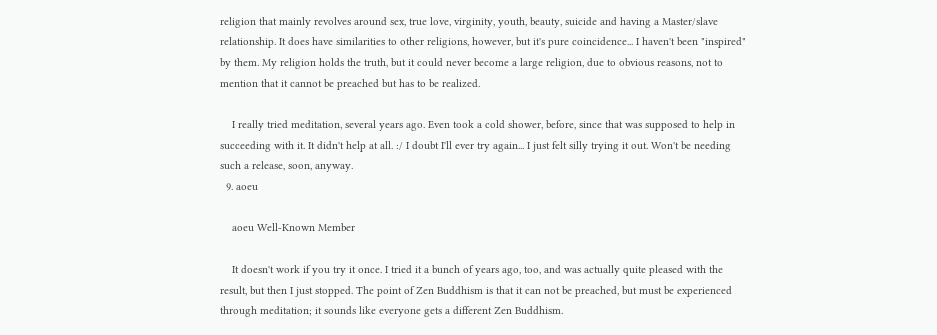religion that mainly revolves around sex, true love, virginity, youth, beauty, suicide and having a Master/slave relationship. It does have similarities to other religions, however, but it's pure coincidence... I haven't been "inspired" by them. My religion holds the truth, but it could never become a large religion, due to obvious reasons, not to mention that it cannot be preached but has to be realized.

    I really tried meditation, several years ago. Even took a cold shower, before, since that was supposed to help in succeeding with it. It didn't help at all. :/ I doubt I'll ever try again... I just felt silly trying it out. Won't be needing such a release, soon, anyway.
  9. aoeu

    aoeu Well-Known Member

    It doesn't work if you try it once. I tried it a bunch of years ago, too, and was actually quite pleased with the result, but then I just stopped. The point of Zen Buddhism is that it can not be preached, but must be experienced through meditation; it sounds like everyone gets a different Zen Buddhism.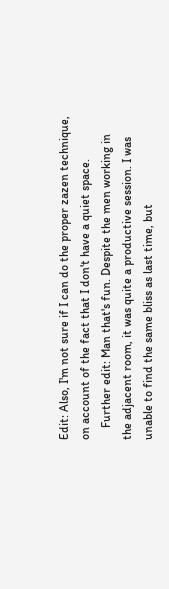Edit: Also, I'm not sure if I can do the proper zazen technique, on account of the fact that I don't have a quiet space.
    Further edit: Man that's fun. Despite the men working in the adjacent room, it was quite a productive session. I was unable to find the same bliss as last time, but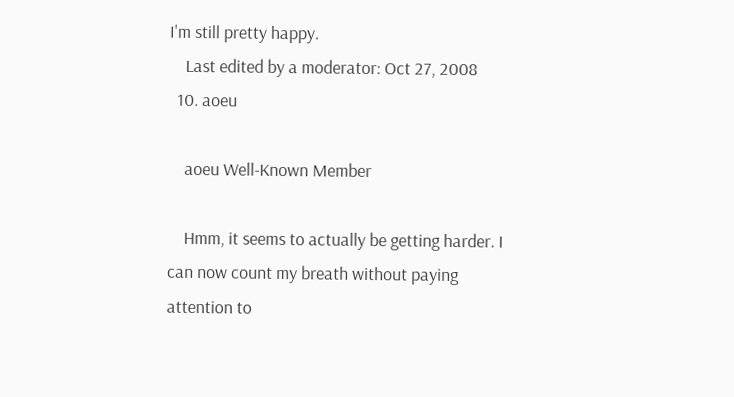I'm still pretty happy.
    Last edited by a moderator: Oct 27, 2008
  10. aoeu

    aoeu Well-Known Member

    Hmm, it seems to actually be getting harder. I can now count my breath without paying attention to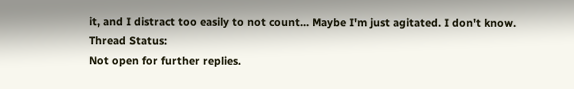it, and I distract too easily to not count... Maybe I'm just agitated. I don't know.
Thread Status:
Not open for further replies.